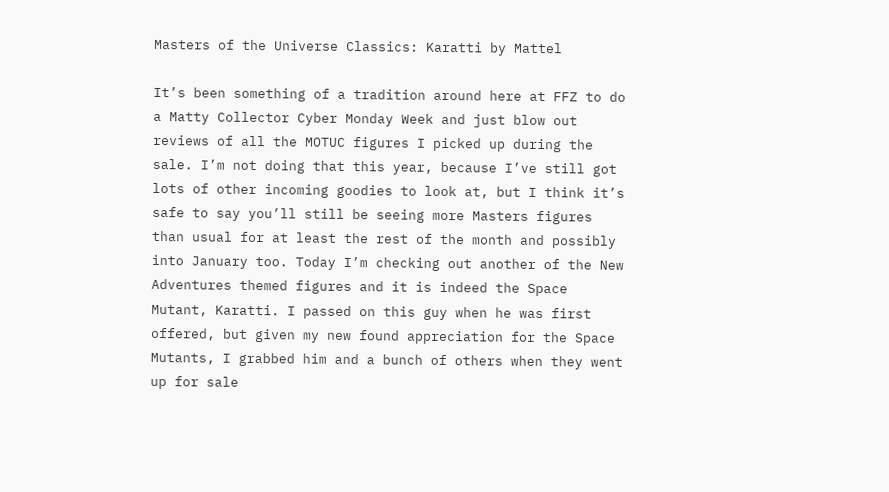Masters of the Universe Classics: Karatti by Mattel

It’s been something of a tradition around here at FFZ to do a Matty Collector Cyber Monday Week and just blow out reviews of all the MOTUC figures I picked up during the sale. I’m not doing that this year, because I’ve still got lots of other incoming goodies to look at, but I think it’s safe to say you’ll still be seeing more Masters figures than usual for at least the rest of the month and possibly into January too. Today I’m checking out another of the New Adventures themed figures and it is indeed the Space Mutant, Karatti. I passed on this guy when he was first offered, but given my new found appreciation for the Space Mutants, I grabbed him and a bunch of others when they went up for sale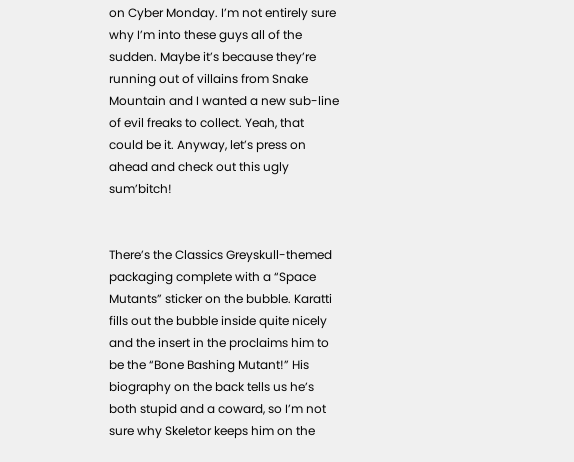on Cyber Monday. I’m not entirely sure why I’m into these guys all of the sudden. Maybe it’s because they’re running out of villains from Snake Mountain and I wanted a new sub-line of evil freaks to collect. Yeah, that could be it. Anyway, let’s press on ahead and check out this ugly sum’bitch!


There’s the Classics Greyskull-themed packaging complete with a “Space Mutants” sticker on the bubble. Karatti fills out the bubble inside quite nicely and the insert in the proclaims him to be the “Bone Bashing Mutant!” His biography on the back tells us he’s both stupid and a coward, so I’m not sure why Skeletor keeps him on the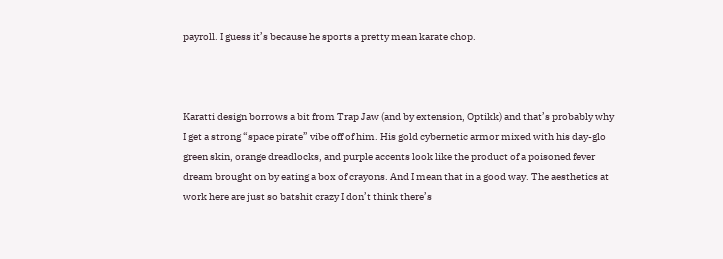payroll. I guess it’s because he sports a pretty mean karate chop.



Karatti design borrows a bit from Trap Jaw (and by extension, Optikk) and that’s probably why I get a strong “space pirate” vibe off of him. His gold cybernetic armor mixed with his day-glo green skin, orange dreadlocks, and purple accents look like the product of a poisoned fever dream brought on by eating a box of crayons. And I mean that in a good way. The aesthetics at work here are just so batshit crazy I don’t think there’s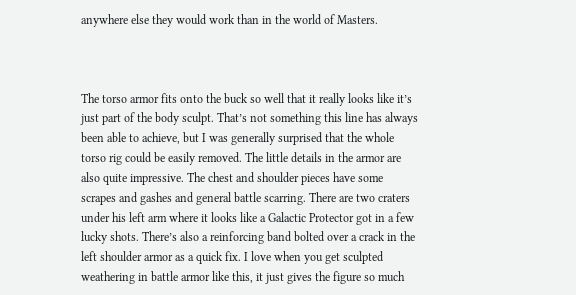anywhere else they would work than in the world of Masters.



The torso armor fits onto the buck so well that it really looks like it’s just part of the body sculpt. That’s not something this line has always been able to achieve, but I was generally surprised that the whole torso rig could be easily removed. The little details in the armor are also quite impressive. The chest and shoulder pieces have some scrapes and gashes and general battle scarring. There are two craters under his left arm where it looks like a Galactic Protector got in a few lucky shots. There’s also a reinforcing band bolted over a crack in the left shoulder armor as a quick fix. I love when you get sculpted weathering in battle armor like this, it just gives the figure so much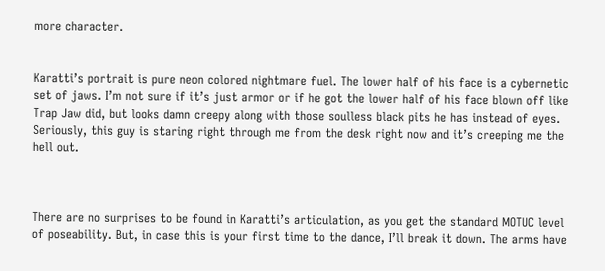more character.


Karatti’s portrait is pure neon colored nightmare fuel. The lower half of his face is a cybernetic set of jaws. I’m not sure if it’s just armor or if he got the lower half of his face blown off like Trap Jaw did, but looks damn creepy along with those soulless black pits he has instead of eyes. Seriously, this guy is staring right through me from the desk right now and it’s creeping me the hell out.



There are no surprises to be found in Karatti’s articulation, as you get the standard MOTUC level of poseability. But, in case this is your first time to the dance, I’ll break it down. The arms have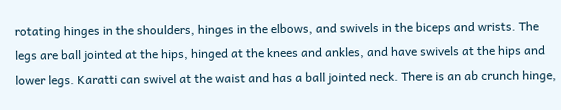rotating hinges in the shoulders, hinges in the elbows, and swivels in the biceps and wrists. The legs are ball jointed at the hips, hinged at the knees and ankles, and have swivels at the hips and lower legs. Karatti can swivel at the waist and has a ball jointed neck. There is an ab crunch hinge,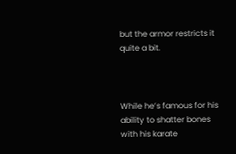but the armor restricts it quite a bit.



While he’s famous for his ability to shatter bones with his karate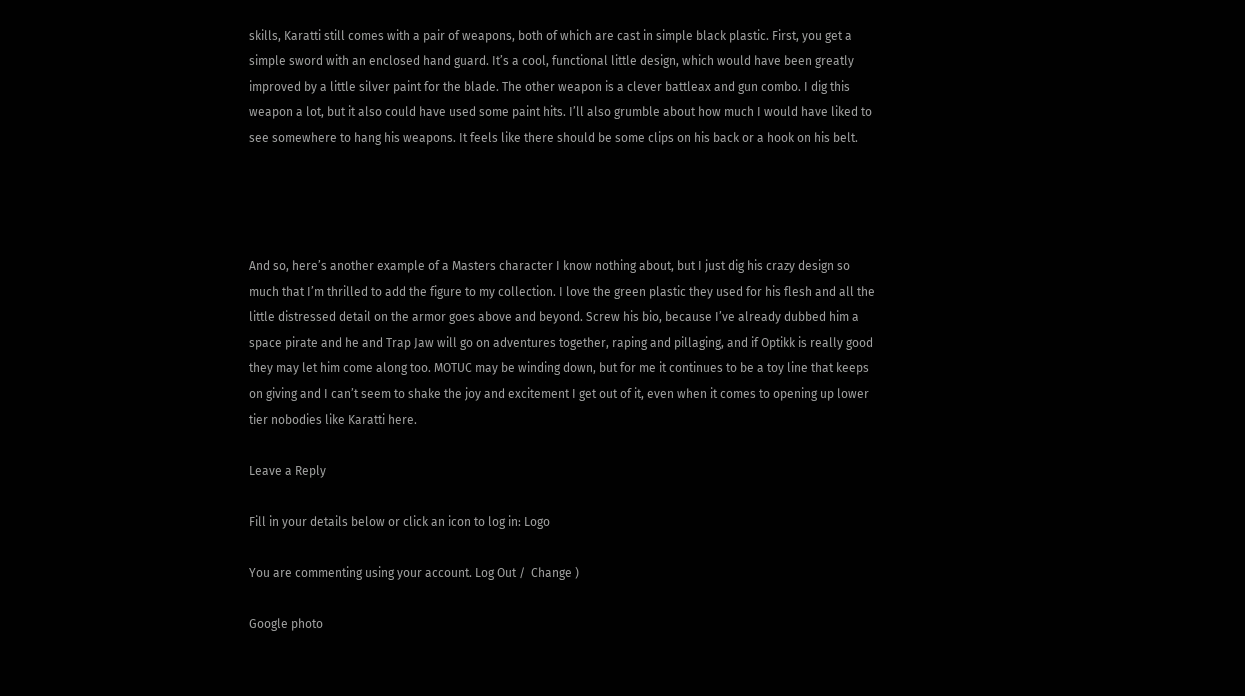skills, Karatti still comes with a pair of weapons, both of which are cast in simple black plastic. First, you get a simple sword with an enclosed hand guard. It’s a cool, functional little design, which would have been greatly improved by a little silver paint for the blade. The other weapon is a clever battleax and gun combo. I dig this weapon a lot, but it also could have used some paint hits. I’ll also grumble about how much I would have liked to see somewhere to hang his weapons. It feels like there should be some clips on his back or a hook on his belt.




And so, here’s another example of a Masters character I know nothing about, but I just dig his crazy design so much that I’m thrilled to add the figure to my collection. I love the green plastic they used for his flesh and all the little distressed detail on the armor goes above and beyond. Screw his bio, because I’ve already dubbed him a space pirate and he and Trap Jaw will go on adventures together, raping and pillaging, and if Optikk is really good they may let him come along too. MOTUC may be winding down, but for me it continues to be a toy line that keeps on giving and I can’t seem to shake the joy and excitement I get out of it, even when it comes to opening up lower tier nobodies like Karatti here.

Leave a Reply

Fill in your details below or click an icon to log in: Logo

You are commenting using your account. Log Out /  Change )

Google photo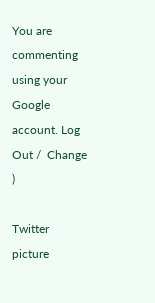You are commenting using your Google account. Log Out /  Change )

Twitter picture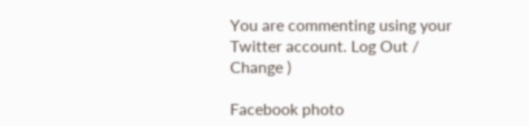You are commenting using your Twitter account. Log Out /  Change )

Facebook photo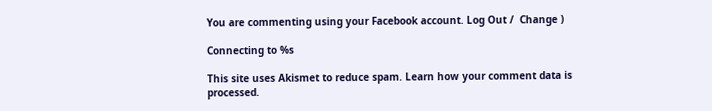You are commenting using your Facebook account. Log Out /  Change )

Connecting to %s

This site uses Akismet to reduce spam. Learn how your comment data is processed.